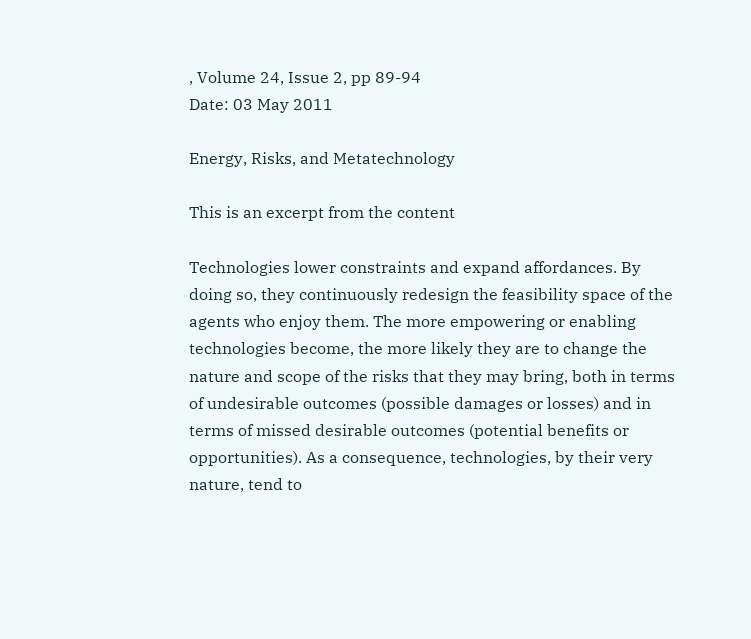, Volume 24, Issue 2, pp 89-94
Date: 03 May 2011

Energy, Risks, and Metatechnology

This is an excerpt from the content

Technologies lower constraints and expand affordances. By doing so, they continuously redesign the feasibility space of the agents who enjoy them. The more empowering or enabling technologies become, the more likely they are to change the nature and scope of the risks that they may bring, both in terms of undesirable outcomes (possible damages or losses) and in terms of missed desirable outcomes (potential benefits or opportunities). As a consequence, technologies, by their very nature, tend to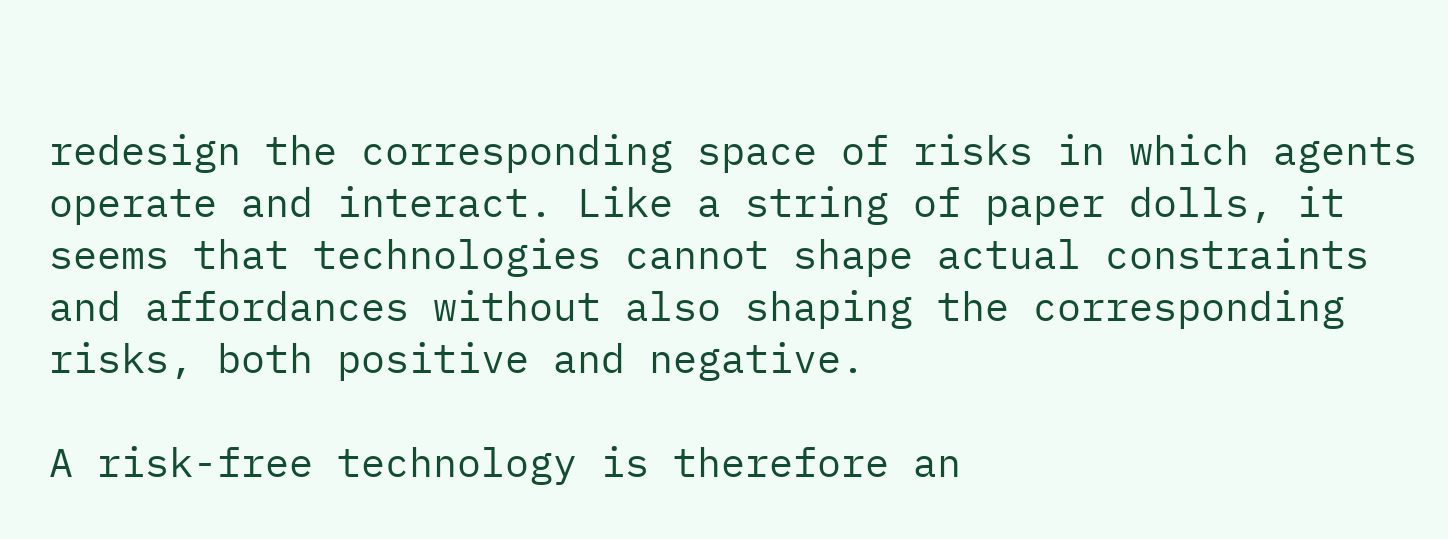redesign the corresponding space of risks in which agents operate and interact. Like a string of paper dolls, it seems that technologies cannot shape actual constraints and affordances without also shaping the corresponding risks, both positive and negative.

A risk-free technology is therefore an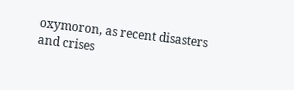oxymoron, as recent disasters and crises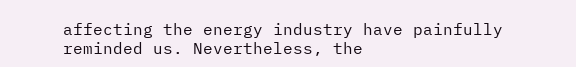affecting the energy industry have painfully reminded us. Nevertheless, the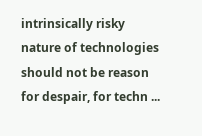intrinsically risky nature of technologies should not be reason for despair, for techn ...